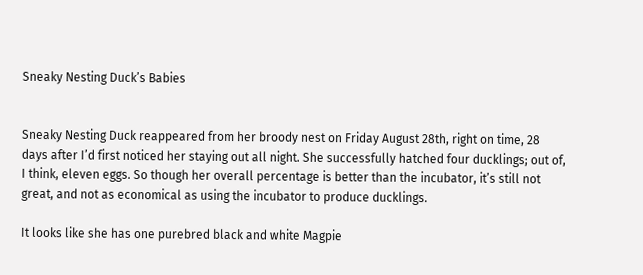Sneaky Nesting Duck’s Babies


Sneaky Nesting Duck reappeared from her broody nest on Friday August 28th, right on time, 28 days after I’d first noticed her staying out all night. She successfully hatched four ducklings; out of, I think, eleven eggs. So though her overall percentage is better than the incubator, it’s still not great, and not as economical as using the incubator to produce ducklings.

It looks like she has one purebred black and white Magpie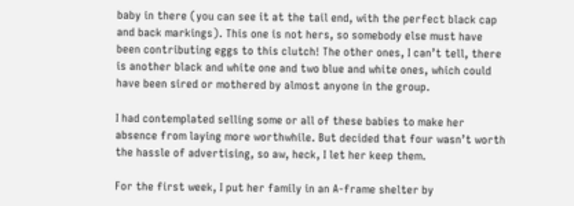baby in there (you can see it at the tail end, with the perfect black cap and back markings). This one is not hers, so somebody else must have been contributing eggs to this clutch! The other ones, I can’t tell, there is another black and white one and two blue and white ones, which could have been sired or mothered by almost anyone in the group.

I had contemplated selling some or all of these babies to make her absence from laying more worthwhile. But decided that four wasn’t worth the hassle of advertising, so aw, heck, I let her keep them.

For the first week, I put her family in an A-frame shelter by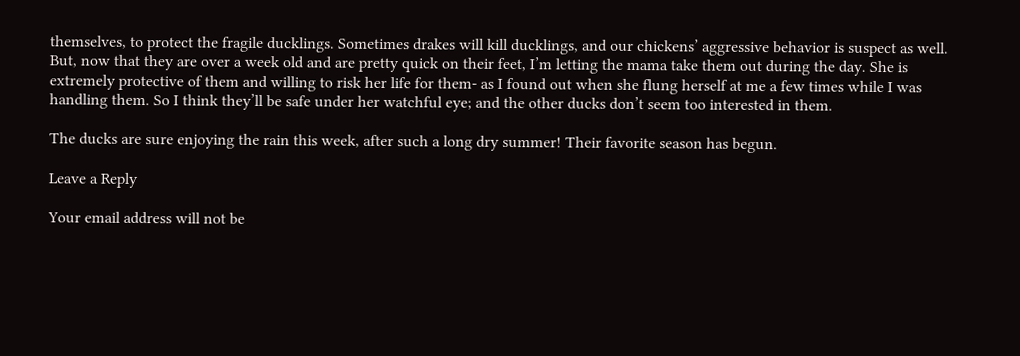themselves, to protect the fragile ducklings. Sometimes drakes will kill ducklings, and our chickens’ aggressive behavior is suspect as well. But, now that they are over a week old and are pretty quick on their feet, I’m letting the mama take them out during the day. She is extremely protective of them and willing to risk her life for them- as I found out when she flung herself at me a few times while I was handling them. So I think they’ll be safe under her watchful eye; and the other ducks don’t seem too interested in them.

The ducks are sure enjoying the rain this week, after such a long dry summer! Their favorite season has begun.

Leave a Reply

Your email address will not be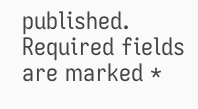published. Required fields are marked *